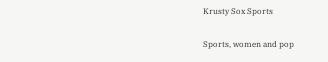Krusty Sox Sports

Sports, women and pop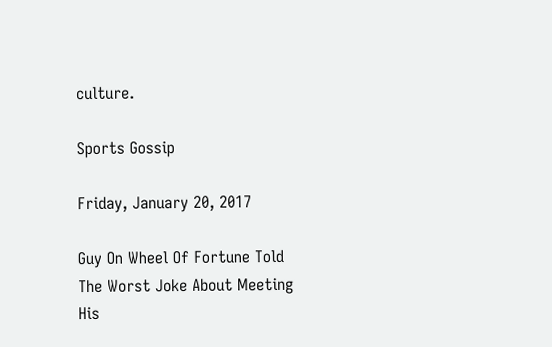culture.

Sports Gossip

Friday, January 20, 2017

Guy On Wheel Of Fortune Told The Worst Joke About Meeting His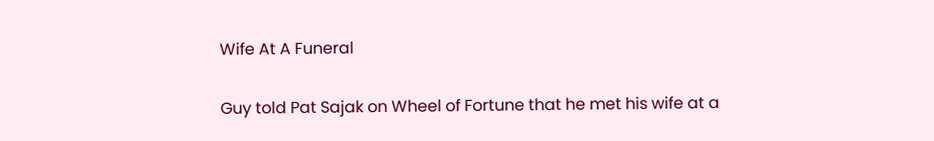Wife At A Funeral

Guy told Pat Sajak on Wheel of Fortune that he met his wife at a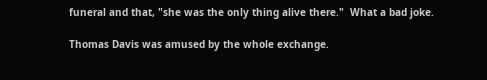funeral and that, "she was the only thing alive there."  What a bad joke.

Thomas Davis was amused by the whole exchange.